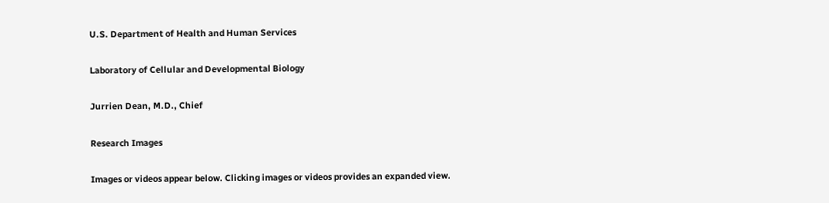U.S. Department of Health and Human Services

Laboratory of Cellular and Developmental Biology

Jurrien Dean, M.D., Chief

Research Images

Images or videos appear below. Clicking images or videos provides an expanded view.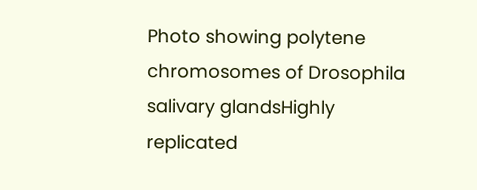Photo showing polytene chromosomes of Drosophila salivary glandsHighly replicated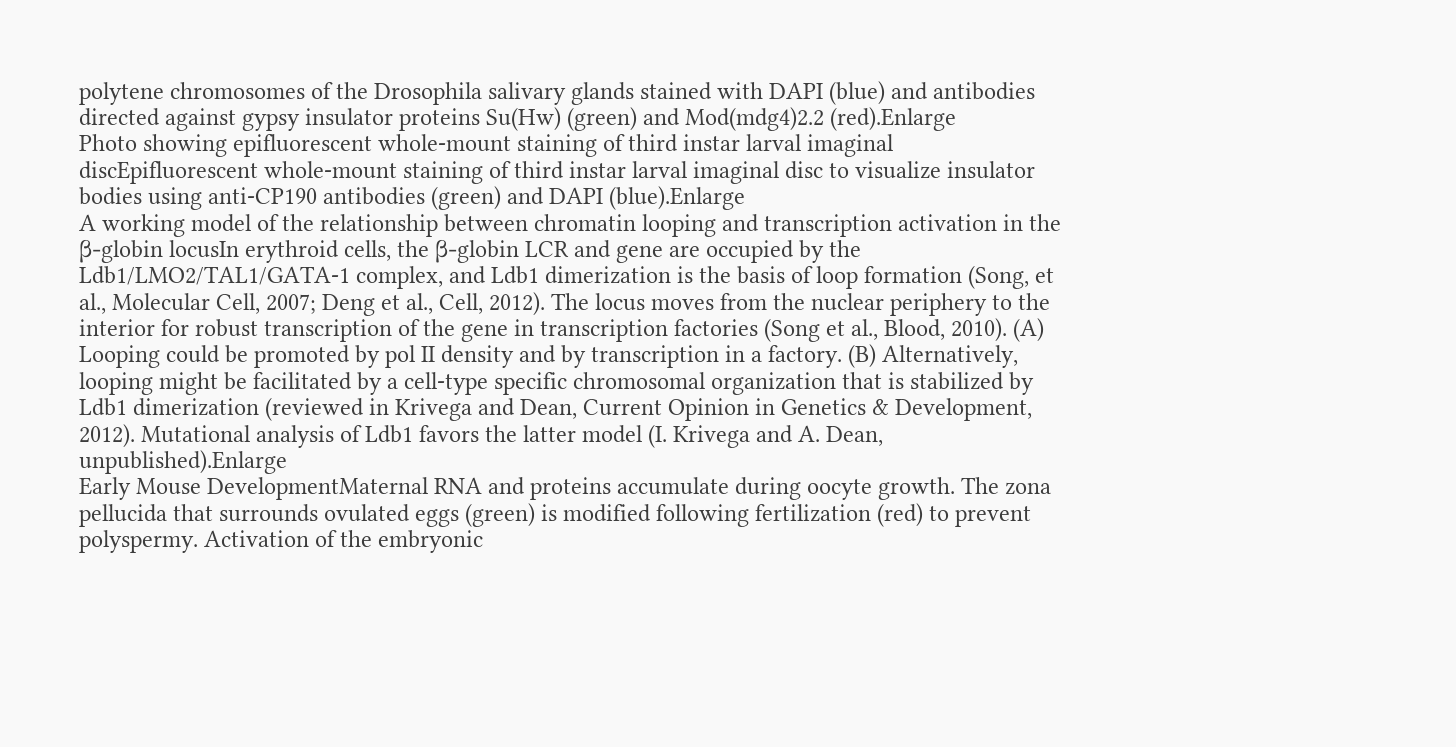polytene chromosomes of the Drosophila salivary glands stained with DAPI (blue) and antibodies directed against gypsy insulator proteins Su(Hw) (green) and Mod(mdg4)2.2 (red).Enlarge
Photo showing epifluorescent whole-mount staining of third instar larval imaginal discEpifluorescent whole-mount staining of third instar larval imaginal disc to visualize insulator bodies using anti-CP190 antibodies (green) and DAPI (blue).Enlarge
A working model of the relationship between chromatin looping and transcription activation in the β-globin locusIn erythroid cells, the β-globin LCR and gene are occupied by the Ldb1/LMO2/TAL1/GATA-1 complex, and Ldb1 dimerization is the basis of loop formation (Song, et al., Molecular Cell, 2007; Deng et al., Cell, 2012). The locus moves from the nuclear periphery to the interior for robust transcription of the gene in transcription factories (Song et al., Blood, 2010). (A) Looping could be promoted by pol II density and by transcription in a factory. (B) Alternatively, looping might be facilitated by a cell-type specific chromosomal organization that is stabilized by Ldb1 dimerization (reviewed in Krivega and Dean, Current Opinion in Genetics & Development, 2012). Mutational analysis of Ldb1 favors the latter model (I. Krivega and A. Dean, unpublished).Enlarge
Early Mouse DevelopmentMaternal RNA and proteins accumulate during oocyte growth. The zona pellucida that surrounds ovulated eggs (green) is modified following fertilization (red) to prevent polyspermy. Activation of the embryonic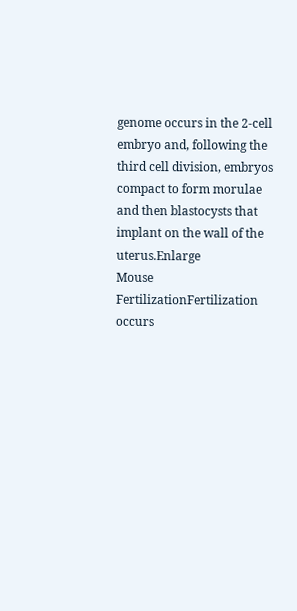genome occurs in the 2-cell embryo and, following the third cell division, embryos compact to form morulae and then blastocysts that implant on the wall of the uterus.Enlarge
Mouse FertilizationFertilization occurs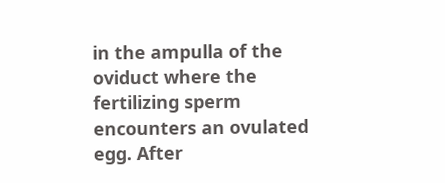in the ampulla of the oviduct where the fertilizing sperm encounters an ovulated egg. After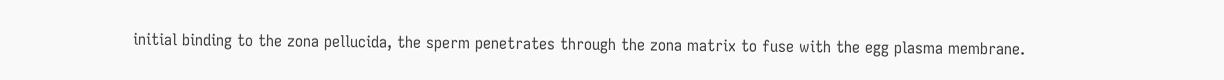initial binding to the zona pellucida, the sperm penetrates through the zona matrix to fuse with the egg plasma membrane.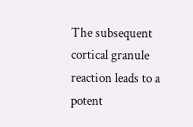The subsequent cortical granule reaction leads to a potent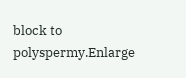block to polyspermy.Enlarge